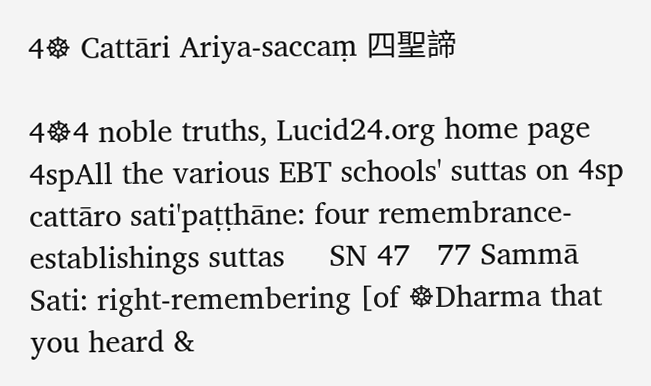4☸ Cattāri Ariya-saccaṃ 四聖諦

4☸4 noble truths, Lucid24.org home page 4spAll the various EBT schools' suttas on 4sp cattāro sati'paṭṭhāne: four remembrance-establishings suttas     SN 47   77 Sammā Sati: right-remembering [of ☸Dharma that you heard &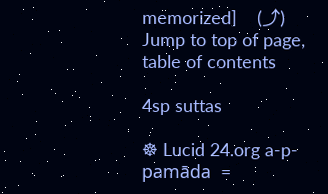memorized]    (⤴) Jump to top of page, table of contents

4sp suttas

☸ Lucid 24.org a-p-pamāda  =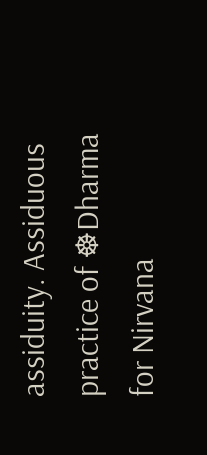assiduity. Assiduous practice of ☸Dharma for Nirvana